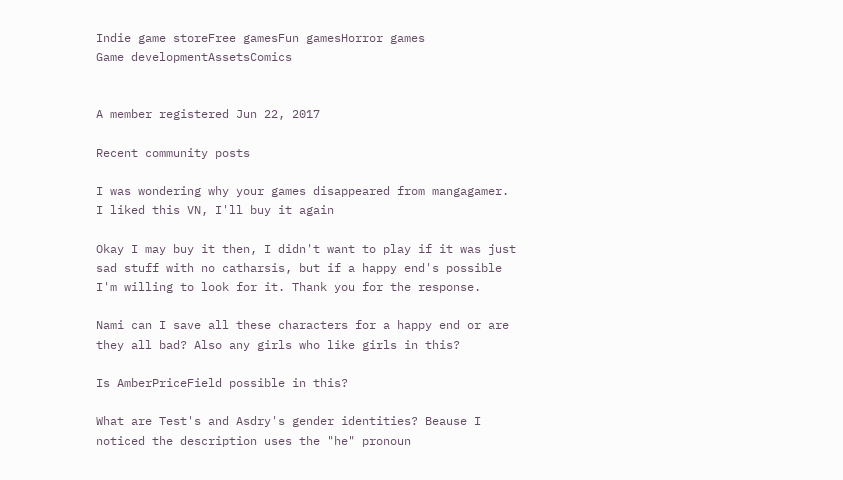Indie game storeFree gamesFun gamesHorror games
Game developmentAssetsComics


A member registered Jun 22, 2017

Recent community posts

I was wondering why your games disappeared from mangagamer. I liked this VN, I'll buy it again

Okay I may buy it then, I didn't want to play if it was just sad stuff with no catharsis, but if a happy end's possible I'm willing to look for it. Thank you for the response.

Nami can I save all these characters for a happy end or are they all bad? Also any girls who like girls in this?

Is AmberPriceField possible in this?

What are Test's and Asdry's gender identities? Beause I noticed the description uses the "he" pronoun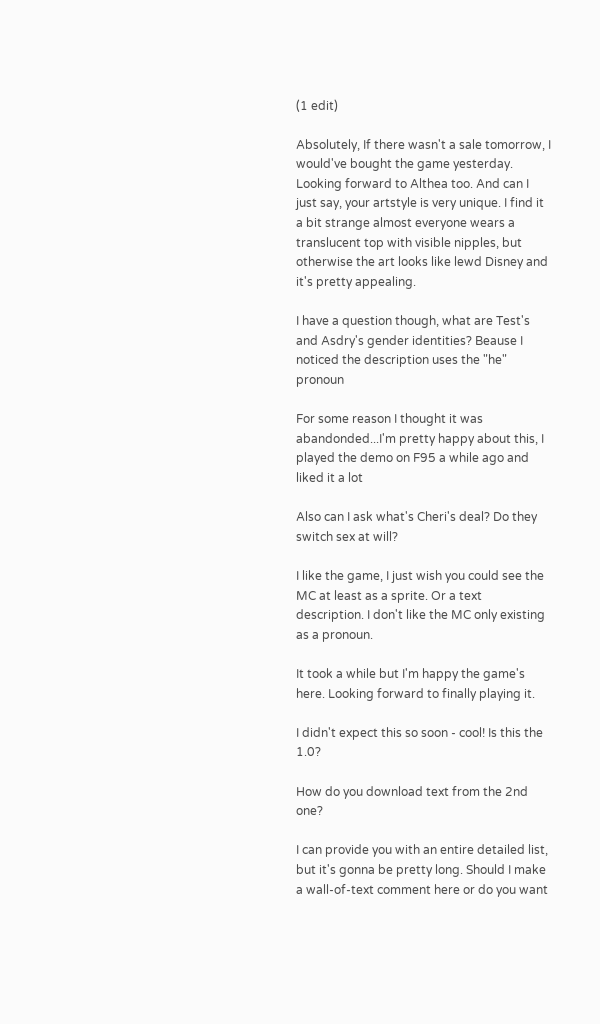(1 edit)

Absolutely, If there wasn't a sale tomorrow, I would've bought the game yesterday. Looking forward to Althea too. And can I just say, your artstyle is very unique. I find it a bit strange almost everyone wears a translucent top with visible nipples, but otherwise the art looks like lewd Disney and it's pretty appealing.

I have a question though, what are Test's and Asdry's gender identities? Beause I noticed the description uses the "he" pronoun

For some reason I thought it was abandonded...I'm pretty happy about this, I played the demo on F95 a while ago and liked it a lot

Also can I ask what's Cheri's deal? Do they switch sex at will?

I like the game, I just wish you could see the MC at least as a sprite. Or a text description. I don't like the MC only existing as a pronoun.

It took a while but I'm happy the game's here. Looking forward to finally playing it.

I didn't expect this so soon - cool! Is this the 1.0?

How do you download text from the 2nd one?

I can provide you with an entire detailed list, but it's gonna be pretty long. Should I make a wall-of-text comment here or do you want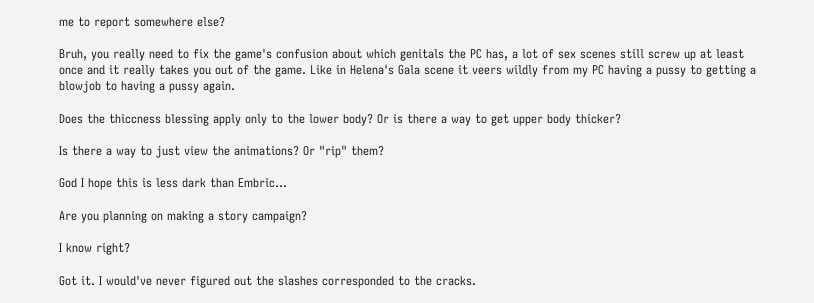me to report somewhere else?

Bruh, you really need to fix the game's confusion about which genitals the PC has, a lot of sex scenes still screw up at least once and it really takes you out of the game. Like in Helena's Gala scene it veers wildly from my PC having a pussy to getting a blowjob to having a pussy again.

Does the thiccness blessing apply only to the lower body? Or is there a way to get upper body thicker?

Is there a way to just view the animations? Or "rip" them?

God I hope this is less dark than Embric...

Are you planning on making a story campaign?

I know right?

Got it. I would've never figured out the slashes corresponded to the cracks.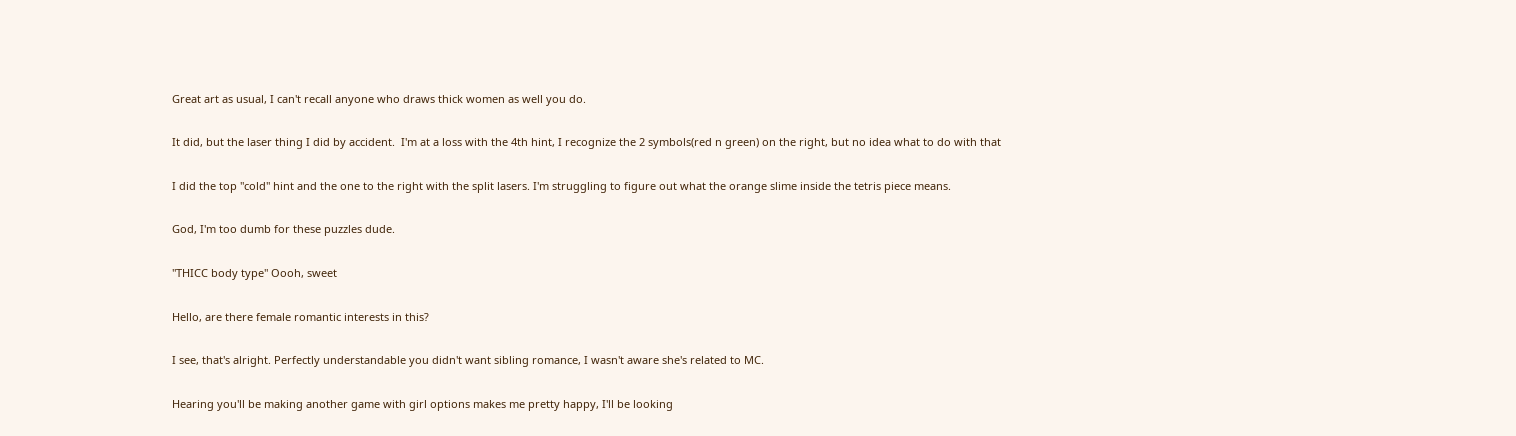Great art as usual, I can't recall anyone who draws thick women as well you do.

It did, but the laser thing I did by accident.  I'm at a loss with the 4th hint, I recognize the 2 symbols(red n green) on the right, but no idea what to do with that

I did the top "cold" hint and the one to the right with the split lasers. I'm struggling to figure out what the orange slime inside the tetris piece means.

God, I'm too dumb for these puzzles dude.

"THICC body type" Oooh, sweet

Hello, are there female romantic interests in this?

I see, that's alright. Perfectly understandable you didn't want sibling romance, I wasn't aware she's related to MC.

Hearing you'll be making another game with girl options makes me pretty happy, I'll be looking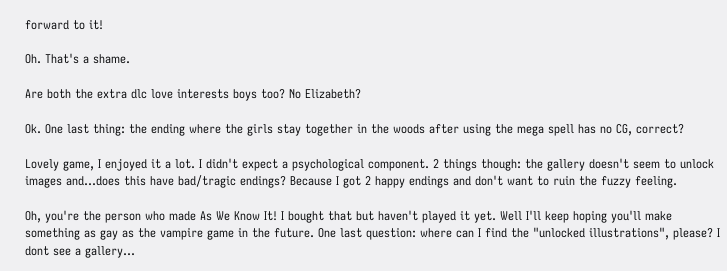forward to it!

Oh. That's a shame.

Are both the extra dlc love interests boys too? No Elizabeth?

Ok. One last thing: the ending where the girls stay together in the woods after using the mega spell has no CG, correct?

Lovely game, I enjoyed it a lot. I didn't expect a psychological component. 2 things though: the gallery doesn't seem to unlock images and...does this have bad/tragic endings? Because I got 2 happy endings and don't want to ruin the fuzzy feeling.

Oh, you're the person who made As We Know It! I bought that but haven't played it yet. Well I'll keep hoping you'll make something as gay as the vampire game in the future. One last question: where can I find the "unlocked illustrations", please? I dont see a gallery...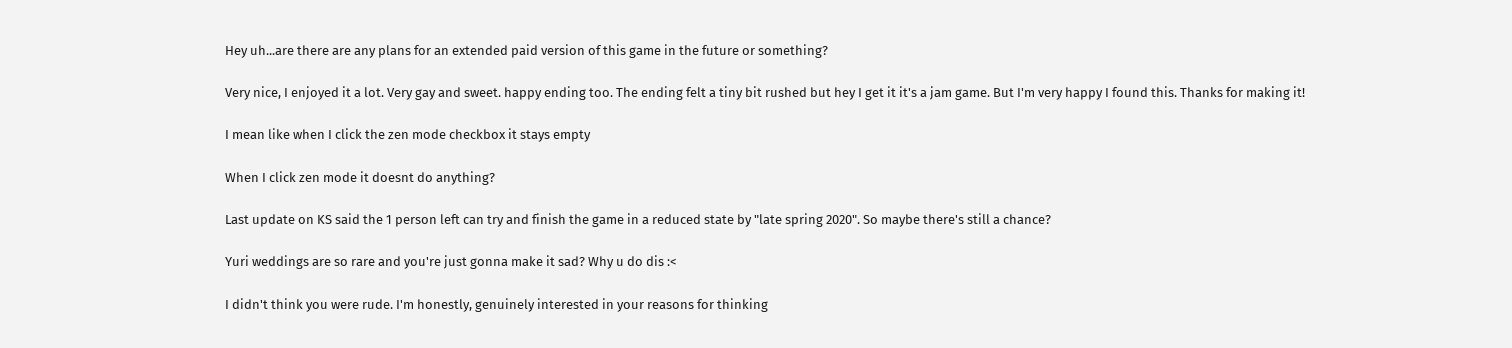Hey uh...are there are any plans for an extended paid version of this game in the future or something?

Very nice, I enjoyed it a lot. Very gay and sweet. happy ending too. The ending felt a tiny bit rushed but hey I get it it's a jam game. But I'm very happy I found this. Thanks for making it!

I mean like when I click the zen mode checkbox it stays empty

When I click zen mode it doesnt do anything?

Last update on KS said the 1 person left can try and finish the game in a reduced state by "late spring 2020". So maybe there's still a chance?

Yuri weddings are so rare and you're just gonna make it sad? Why u do dis :<

I didn't think you were rude. I'm honestly, genuinely interested in your reasons for thinking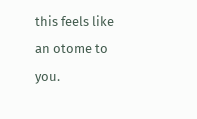this feels like an otome to you.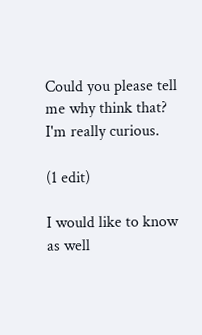Could you please tell me why think that? I'm really curious.

(1 edit)

I would like to know as well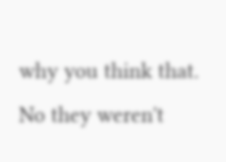why you think that. No they weren't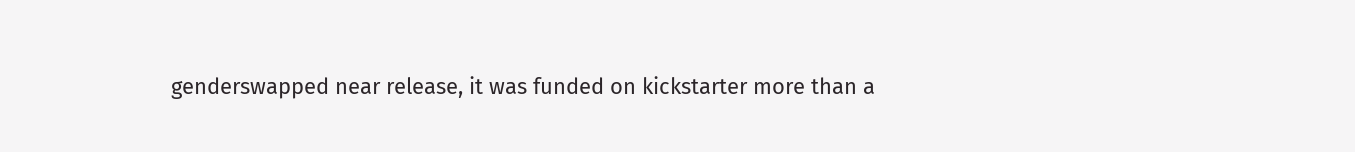genderswapped near release, it was funded on kickstarter more than a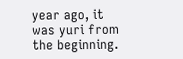year ago, it was yuri from the beginning.